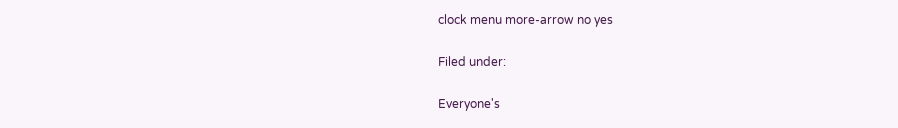clock menu more-arrow no yes

Filed under:

Everyone's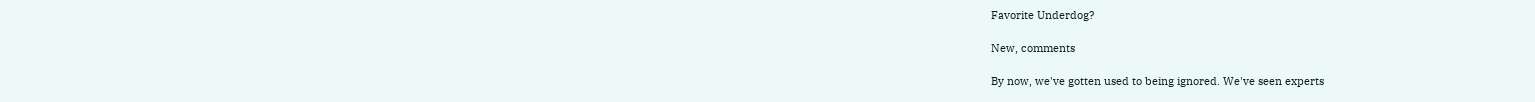Favorite Underdog?

New, comments

By now, we've gotten used to being ignored. We've seen experts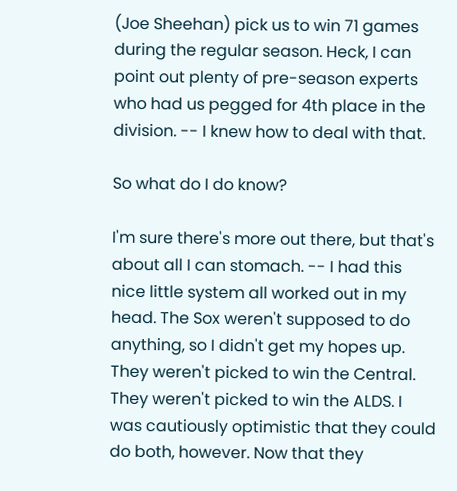(Joe Sheehan) pick us to win 71 games during the regular season. Heck, I can point out plenty of pre-season experts who had us pegged for 4th place in the division. -- I knew how to deal with that.

So what do I do know?

I'm sure there's more out there, but that's about all I can stomach. -- I had this nice little system all worked out in my head. The Sox weren't supposed to do anything, so I didn't get my hopes up. They weren't picked to win the Central. They weren't picked to win the ALDS. I was cautiously optimistic that they could do both, however. Now that they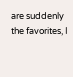are suddenly the favorites, I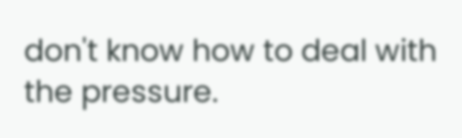don't know how to deal with the pressure.